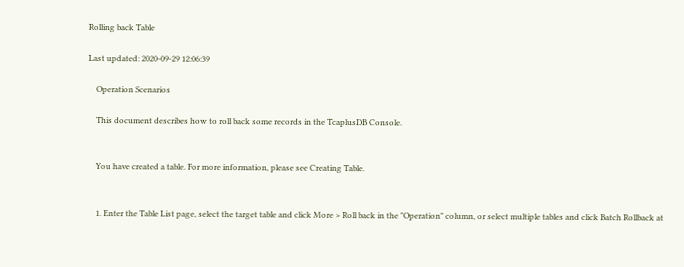Rolling back Table

Last updated: 2020-09-29 12:06:39

    Operation Scenarios

    This document describes how to roll back some records in the TcaplusDB Console.


    You have created a table. For more information, please see Creating Table.


    1. Enter the Table List page, select the target table and click More > Roll back in the "Operation" column, or select multiple tables and click Batch Rollback at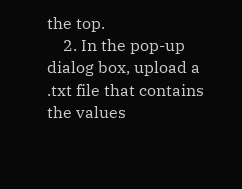the top.
    2. In the pop-up dialog box, upload a .txt file that contains the values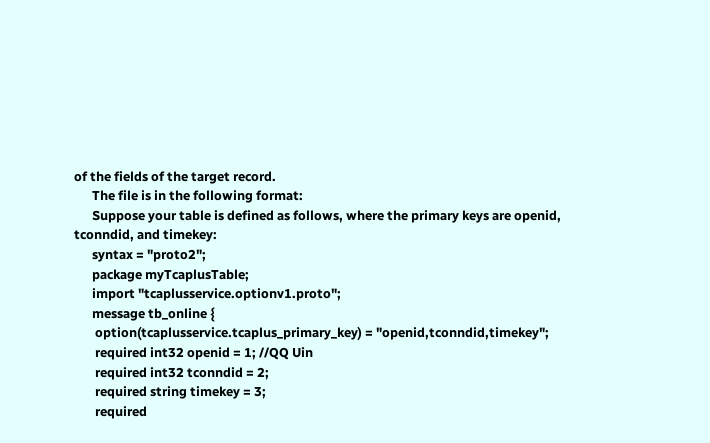of the fields of the target record.
      The file is in the following format:
      Suppose your table is defined as follows, where the primary keys are openid, tconndid, and timekey:
      syntax = "proto2";
      package myTcaplusTable;
      import "tcaplusservice.optionv1.proto";
      message tb_online {
       option(tcaplusservice.tcaplus_primary_key) = "openid,tconndid,timekey";
       required int32 openid = 1; //QQ Uin
       required int32 tconndid = 2;
       required string timekey = 3;
       required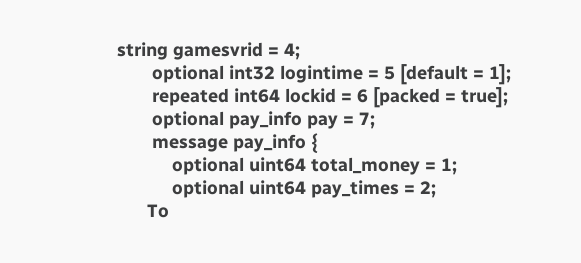string gamesvrid = 4;
       optional int32 logintime = 5 [default = 1];
       repeated int64 lockid = 6 [packed = true];
       optional pay_info pay = 7;
       message pay_info {
           optional uint64 total_money = 1;
           optional uint64 pay_times = 2;
      To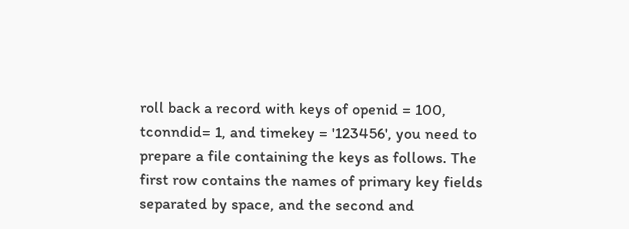roll back a record with keys of openid = 100, tconndid= 1, and timekey = '123456', you need to prepare a file containing the keys as follows. The first row contains the names of primary key fields separated by space, and the second and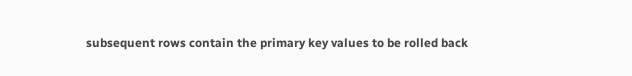subsequent rows contain the primary key values to be rolled back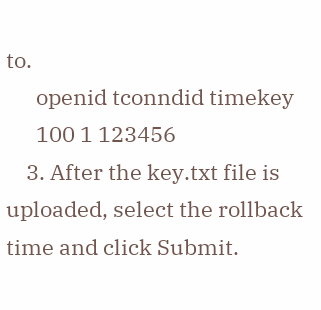to.
      openid tconndid timekey
      100 1 123456
    3. After the key.txt file is uploaded, select the rollback time and click Submit.